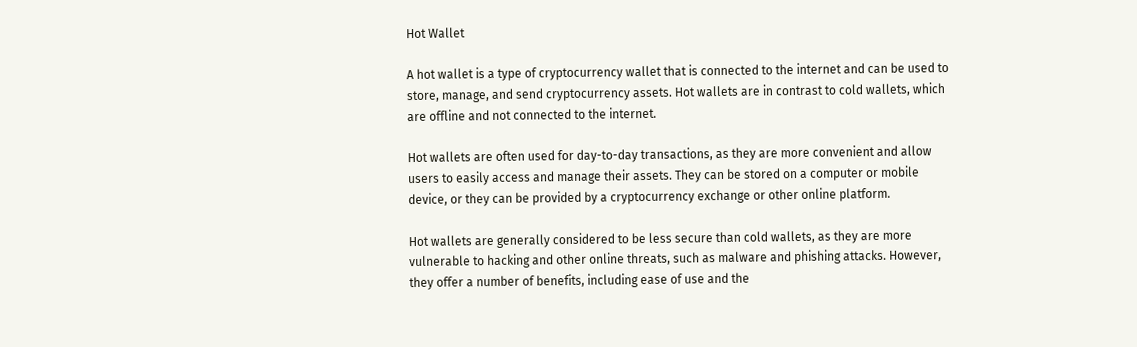Hot Wallet

A hot wallet is a type of cryptocurrency wallet that is connected to the internet and can be used to store, manage, and send cryptocurrency assets. Hot wallets are in contrast to cold wallets, which are offline and not connected to the internet.

Hot wallets are often used for day-to-day transactions, as they are more convenient and allow users to easily access and manage their assets. They can be stored on a computer or mobile device, or they can be provided by a cryptocurrency exchange or other online platform.

Hot wallets are generally considered to be less secure than cold wallets, as they are more vulnerable to hacking and other online threats, such as malware and phishing attacks. However, they offer a number of benefits, including ease of use and the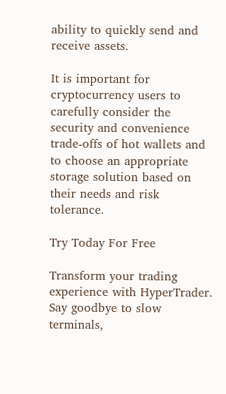ability to quickly send and receive assets.

It is important for cryptocurrency users to carefully consider the security and convenience trade-offs of hot wallets and to choose an appropriate storage solution based on their needs and risk tolerance.

Try Today For Free

Transform your trading experience with HyperTrader. Say goodbye to slow terminals,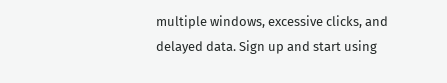multiple windows, excessive clicks, and delayed data. Sign up and start using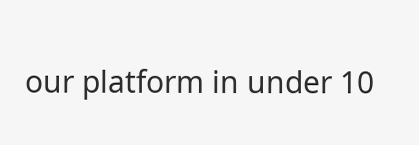our platform in under 10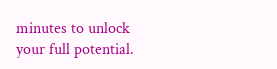minutes to unlock your full potential.